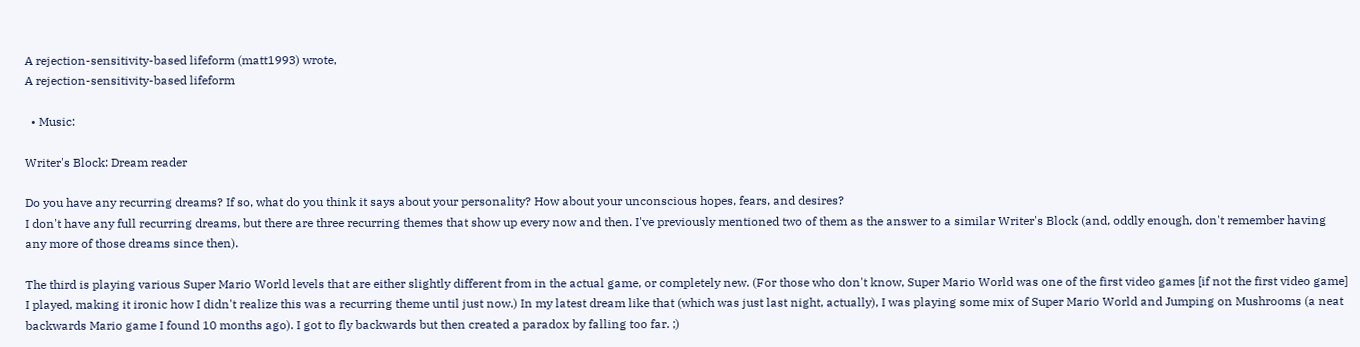A rejection-sensitivity-based lifeform (matt1993) wrote,
A rejection-sensitivity-based lifeform

  • Music:

Writer's Block: Dream reader

Do you have any recurring dreams? If so, what do you think it says about your personality? How about your unconscious hopes, fears, and desires?
I don't have any full recurring dreams, but there are three recurring themes that show up every now and then. I've previously mentioned two of them as the answer to a similar Writer's Block (and, oddly enough, don't remember having any more of those dreams since then).

The third is playing various Super Mario World levels that are either slightly different from in the actual game, or completely new. (For those who don't know, Super Mario World was one of the first video games [if not the first video game] I played, making it ironic how I didn't realize this was a recurring theme until just now.) In my latest dream like that (which was just last night, actually), I was playing some mix of Super Mario World and Jumping on Mushrooms (a neat backwards Mario game I found 10 months ago). I got to fly backwards but then created a paradox by falling too far. ;)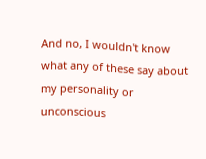And no, I wouldn't know what any of these say about my personality or unconscious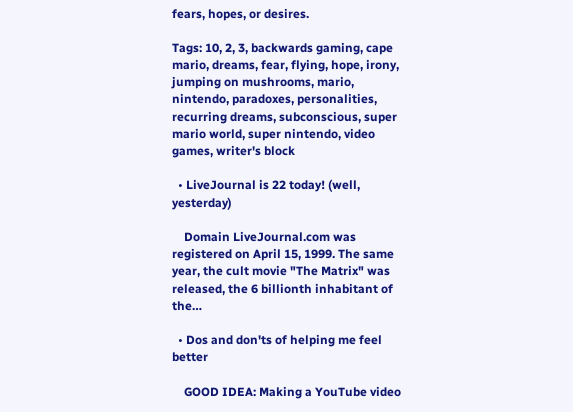fears, hopes, or desires.

Tags: 10, 2, 3, backwards gaming, cape mario, dreams, fear, flying, hope, irony, jumping on mushrooms, mario, nintendo, paradoxes, personalities, recurring dreams, subconscious, super mario world, super nintendo, video games, writer's block

  • LiveJournal is 22 today! (well, yesterday)

    Domain LiveJournal.com was registered on April 15, 1999. The same year, the cult movie "The Matrix" was released, the 6 billionth inhabitant of the…

  • Dos and don'ts of helping me feel better

    GOOD IDEA: Making a YouTube video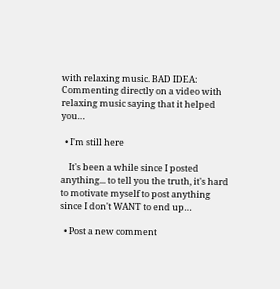with relaxing music. BAD IDEA: Commenting directly on a video with relaxing music saying that it helped you…

  • I'm still here

    It's been a while since I posted anything... to tell you the truth, it's hard to motivate myself to post anything since I don't WANT to end up…

  • Post a new comment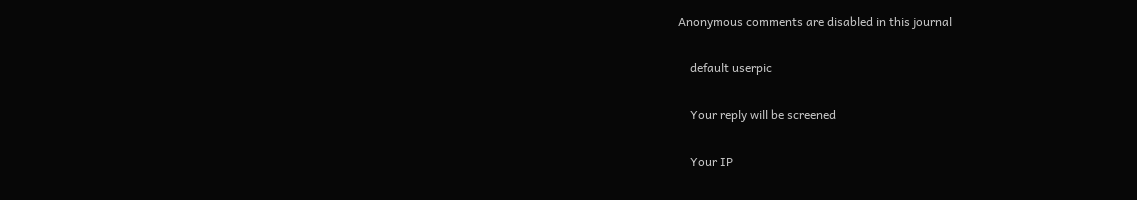Anonymous comments are disabled in this journal

    default userpic

    Your reply will be screened

    Your IP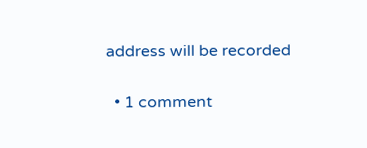address will be recorded

  • 1 comment